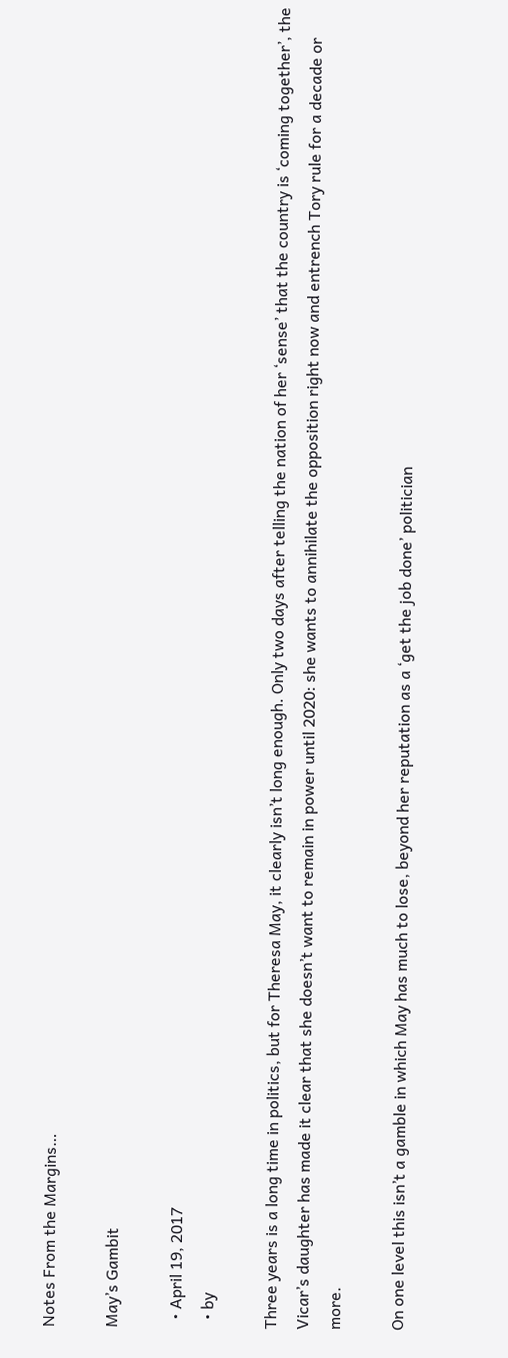Notes From the Margins…

May’s Gambit

  • April 19, 2017
  • by

Three years is a long time in politics, but for Theresa May, it clearly isn’t long enough. Only two days after telling the nation of her ‘sense’ that the country is ‘coming together’, the Vicar’s daughter has made it clear that she doesn’t want to remain in power until 2020: she wants to annihilate the opposition right now and entrench Tory rule for a decade or more.

On one level this isn’t a gamble in which May has much to lose, beyond her reputation as a ‘get the job done’ politician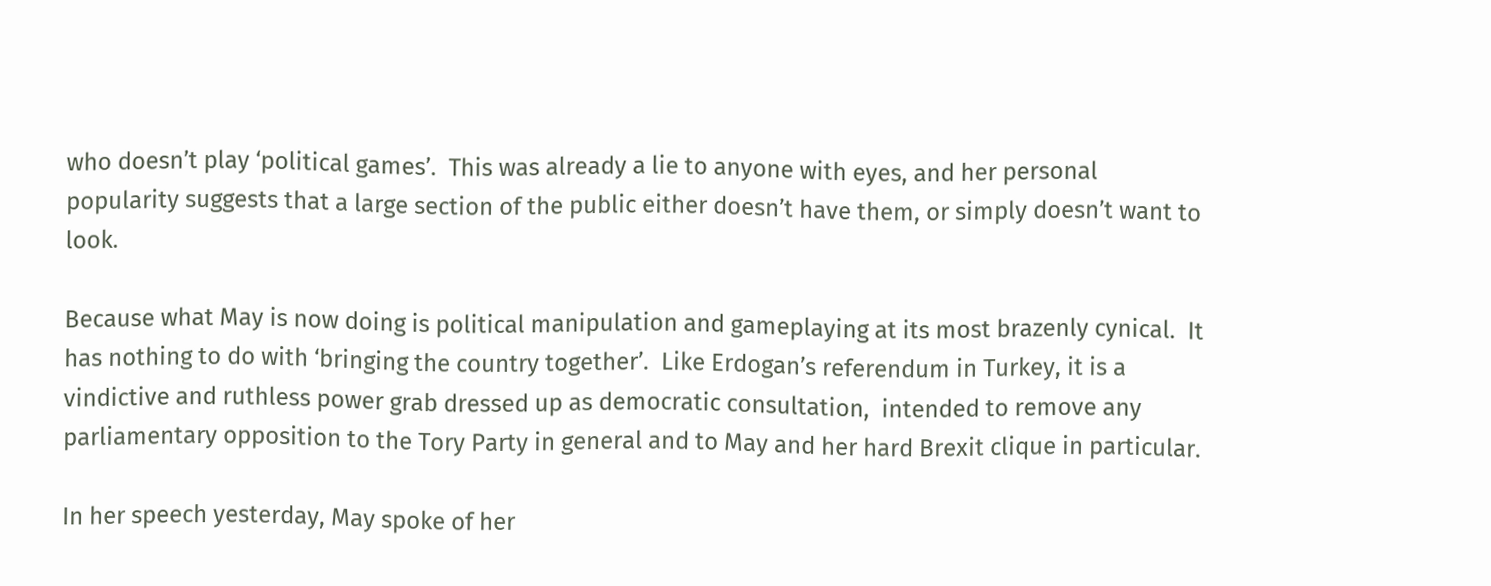who doesn’t play ‘political games’.  This was already a lie to anyone with eyes, and her personal popularity suggests that a large section of the public either doesn’t have them, or simply doesn’t want to look.

Because what May is now doing is political manipulation and gameplaying at its most brazenly cynical.  It has nothing to do with ‘bringing the country together’.  Like Erdogan’s referendum in Turkey, it is a vindictive and ruthless power grab dressed up as democratic consultation,  intended to remove any parliamentary opposition to the Tory Party in general and to May and her hard Brexit clique in particular.

In her speech yesterday, May spoke of her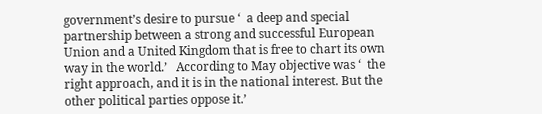government’s desire to pursue ‘  a deep and special partnership between a strong and successful European Union and a United Kingdom that is free to chart its own way in the world.’   According to May objective was ‘  the right approach, and it is in the national interest. But the other political parties oppose it.’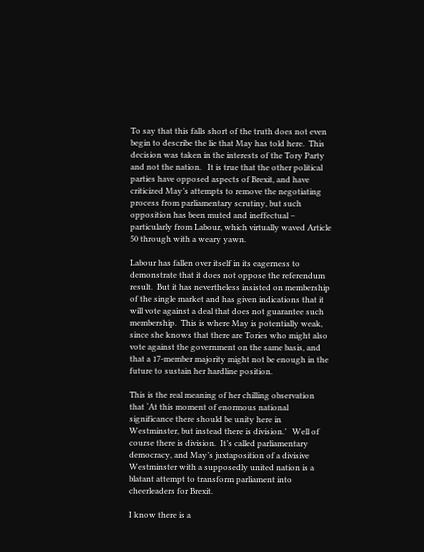To say that this falls short of the truth does not even begin to describe the lie that May has told here.  This decision was taken in the interests of the Tory Party and not the nation.   It is true that the other political parties have opposed aspects of Brexit, and have criticized May’s attempts to remove the negotiating process from parliamentary scrutiny, but such opposition has been muted and ineffectual – particularly from Labour, which virtually waved Article 50 through with a weary yawn.

Labour has fallen over itself in its eagerness to demonstrate that it does not oppose the referendum result.  But it has nevertheless insisted on membership of the single market and has given indications that it will vote against a deal that does not guarantee such membership.  This is where May is potentially weak, since she knows that there are Tories who might also vote against the government on the same basis, and that a 17-member majority might not be enough in the future to sustain her hardline position.

This is the real meaning of her chilling observation that ‘At this moment of enormous national significance there should be unity here in Westminster, but instead there is division.’   Well of course there is division.  It’s called parliamentary democracy, and May’s juxtaposition of a divisive Westminster with a supposedly united nation is a blatant attempt to transform parliament into cheerleaders for Brexit.

I know there is a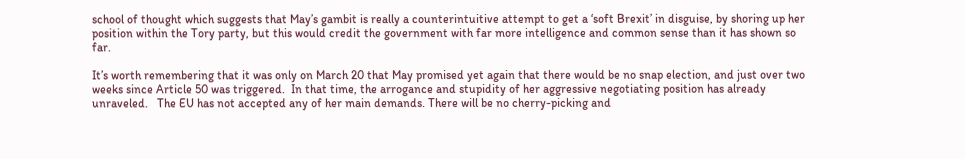school of thought which suggests that May’s gambit is really a counterintuitive attempt to get a ‘soft Brexit’ in disguise, by shoring up her position within the Tory party, but this would credit the government with far more intelligence and common sense than it has shown so far.

It’s worth remembering that it was only on March 20 that May promised yet again that there would be no snap election, and just over two weeks since Article 50 was triggered.  In that time, the arrogance and stupidity of her aggressive negotiating position has already unraveled.   The EU has not accepted any of her main demands. There will be no cherry-picking and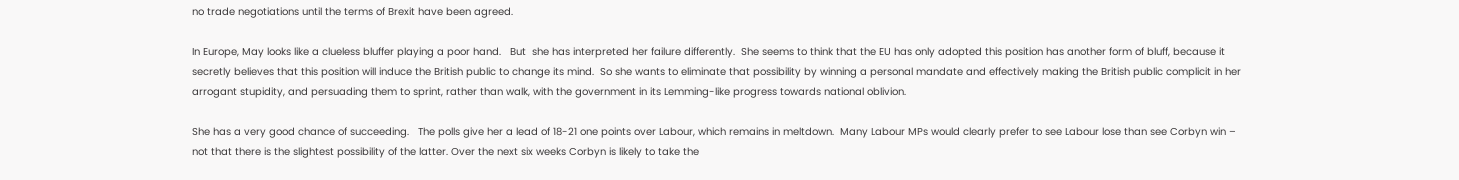no trade negotiations until the terms of Brexit have been agreed.

In Europe, May looks like a clueless bluffer playing a poor hand.   But  she has interpreted her failure differently.  She seems to think that the EU has only adopted this position has another form of bluff, because it secretly believes that this position will induce the British public to change its mind.  So she wants to eliminate that possibility by winning a personal mandate and effectively making the British public complicit in her arrogant stupidity, and persuading them to sprint, rather than walk, with the government in its Lemming-like progress towards national oblivion.

She has a very good chance of succeeding.   The polls give her a lead of 18-21 one points over Labour, which remains in meltdown.  Many Labour MPs would clearly prefer to see Labour lose than see Corbyn win – not that there is the slightest possibility of the latter. Over the next six weeks Corbyn is likely to take the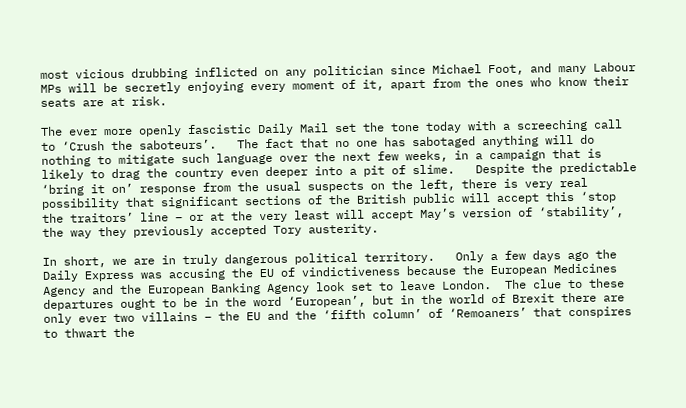most vicious drubbing inflicted on any politician since Michael Foot, and many Labour MPs will be secretly enjoying every moment of it, apart from the ones who know their seats are at risk.

The ever more openly fascistic Daily Mail set the tone today with a screeching call to ‘Crush the saboteurs’.   The fact that no one has sabotaged anything will do nothing to mitigate such language over the next few weeks, in a campaign that is likely to drag the country even deeper into a pit of slime.   Despite the predictable ‘bring it on’ response from the usual suspects on the left, there is very real possibility that significant sections of the British public will accept this ‘stop the traitors’ line – or at the very least will accept May’s version of ‘stability’, the way they previously accepted Tory austerity.

In short, we are in truly dangerous political territory.   Only a few days ago the Daily Express was accusing the EU of vindictiveness because the European Medicines Agency and the European Banking Agency look set to leave London.  The clue to these departures ought to be in the word ‘European’, but in the world of Brexit there are only ever two villains – the EU and the ‘fifth column’ of ‘Remoaners’ that conspires to thwart the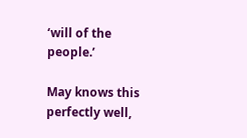‘will of the people.’

May knows this perfectly well,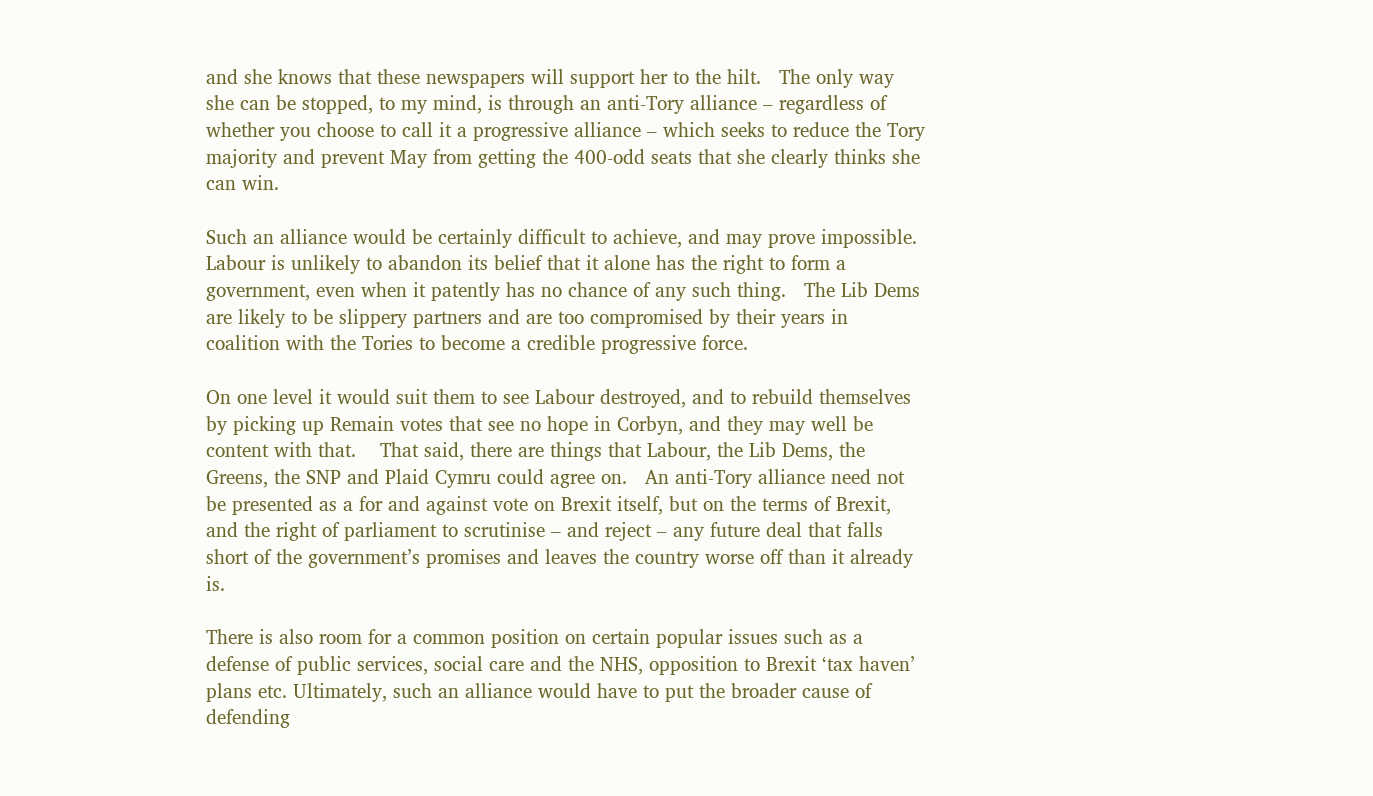and she knows that these newspapers will support her to the hilt.   The only way she can be stopped, to my mind, is through an anti-Tory alliance – regardless of whether you choose to call it a progressive alliance – which seeks to reduce the Tory majority and prevent May from getting the 400-odd seats that she clearly thinks she can win.

Such an alliance would be certainly difficult to achieve, and may prove impossible. Labour is unlikely to abandon its belief that it alone has the right to form a government, even when it patently has no chance of any such thing.   The Lib Dems are likely to be slippery partners and are too compromised by their years in coalition with the Tories to become a credible progressive force.

On one level it would suit them to see Labour destroyed, and to rebuild themselves by picking up Remain votes that see no hope in Corbyn, and they may well be content with that.    That said, there are things that Labour, the Lib Dems, the Greens, the SNP and Plaid Cymru could agree on.   An anti-Tory alliance need not be presented as a for and against vote on Brexit itself, but on the terms of Brexit, and the right of parliament to scrutinise – and reject – any future deal that falls short of the government’s promises and leaves the country worse off than it already is.

There is also room for a common position on certain popular issues such as a defense of public services, social care and the NHS, opposition to Brexit ‘tax haven’ plans etc. Ultimately, such an alliance would have to put the broader cause of defending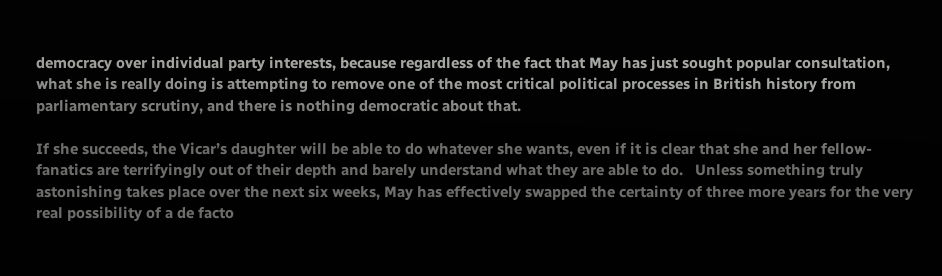democracy over individual party interests, because regardless of the fact that May has just sought popular consultation, what she is really doing is attempting to remove one of the most critical political processes in British history from parliamentary scrutiny, and there is nothing democratic about that.

If she succeeds, the Vicar’s daughter will be able to do whatever she wants, even if it is clear that she and her fellow-fanatics are terrifyingly out of their depth and barely understand what they are able to do.   Unless something truly astonishing takes place over the next six weeks, May has effectively swapped the certainty of three more years for the very real possibility of a de facto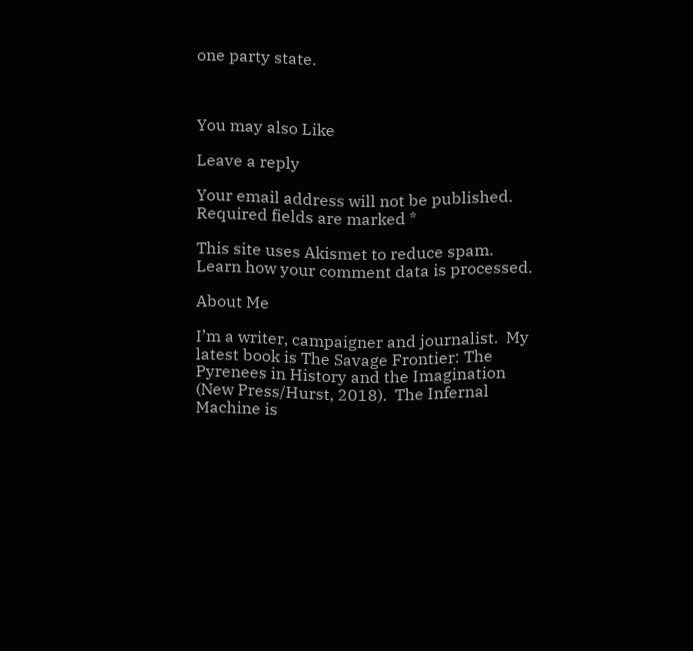one party state.



You may also Like

Leave a reply

Your email address will not be published. Required fields are marked *

This site uses Akismet to reduce spam. Learn how your comment data is processed.

About Me

I’m a writer, campaigner and journalist.  My latest book is The Savage Frontier: The Pyrenees in History and the Imagination (New Press/Hurst, 2018).  The Infernal Machine is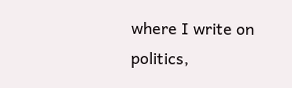where I write on politics,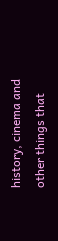history, cinema and other things that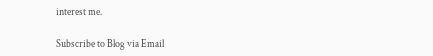interest me.

Subscribe to Blog via Email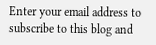Enter your email address to subscribe to this blog and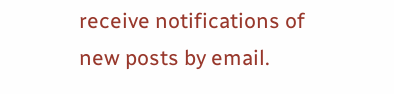receive notifications of new posts by email.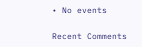• No events

Recent Comments